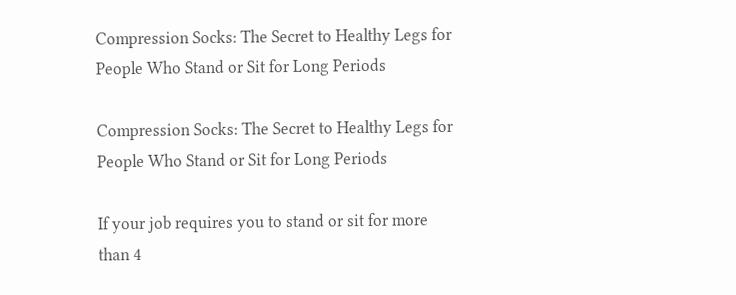Compression Socks: The Secret to Healthy Legs for People Who Stand or Sit for Long Periods

Compression Socks: The Secret to Healthy Legs for People Who Stand or Sit for Long Periods

If your job requires you to stand or sit for more than 4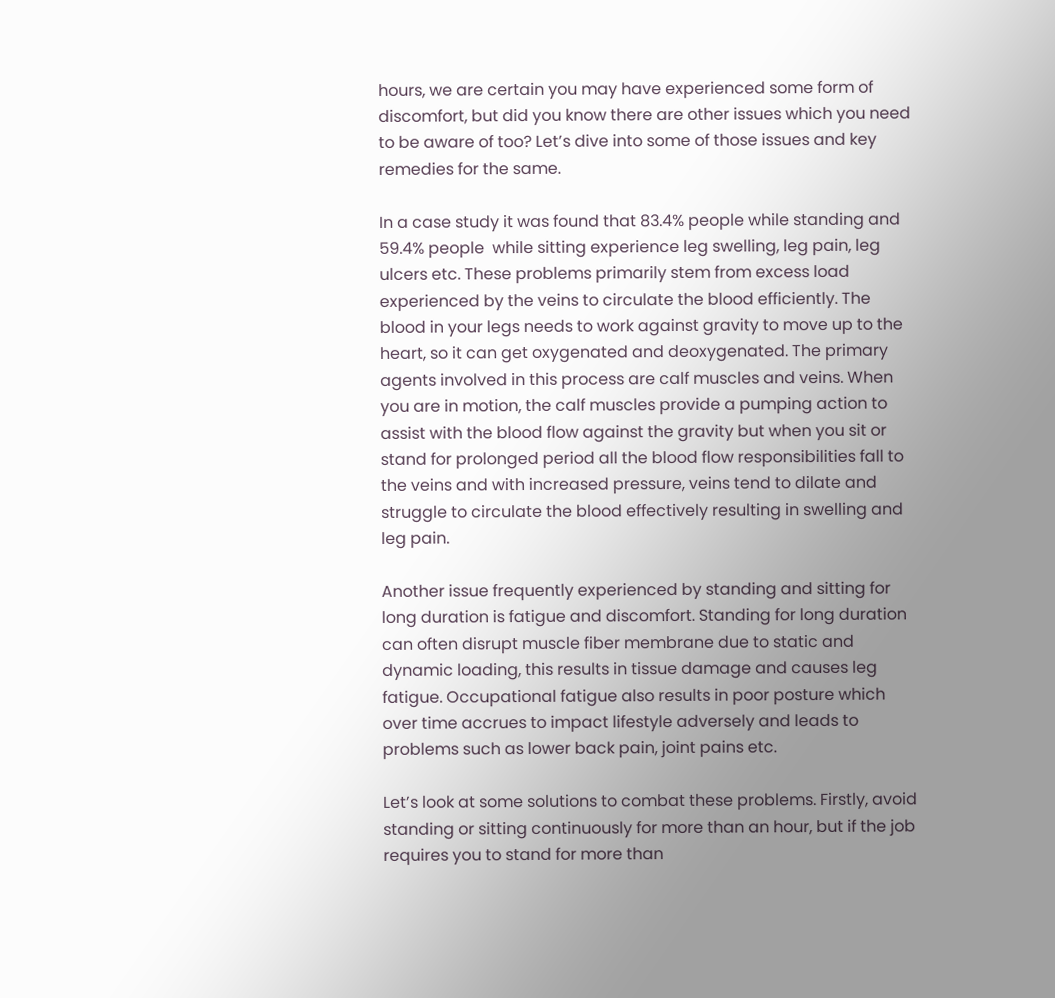hours, we are certain you may have experienced some form of discomfort, but did you know there are other issues which you need to be aware of too? Let’s dive into some of those issues and key remedies for the same.

In a case study it was found that 83.4% people while standing and 59.4% people  while sitting experience leg swelling, leg pain, leg ulcers etc. These problems primarily stem from excess load experienced by the veins to circulate the blood efficiently. The blood in your legs needs to work against gravity to move up to the heart, so it can get oxygenated and deoxygenated. The primary agents involved in this process are calf muscles and veins. When you are in motion, the calf muscles provide a pumping action to assist with the blood flow against the gravity but when you sit or stand for prolonged period all the blood flow responsibilities fall to the veins and with increased pressure, veins tend to dilate and struggle to circulate the blood effectively resulting in swelling and leg pain.

Another issue frequently experienced by standing and sitting for long duration is fatigue and discomfort. Standing for long duration can often disrupt muscle fiber membrane due to static and dynamic loading, this results in tissue damage and causes leg fatigue. Occupational fatigue also results in poor posture which over time accrues to impact lifestyle adversely and leads to problems such as lower back pain, joint pains etc.

Let’s look at some solutions to combat these problems. Firstly, avoid standing or sitting continuously for more than an hour, but if the job requires you to stand for more than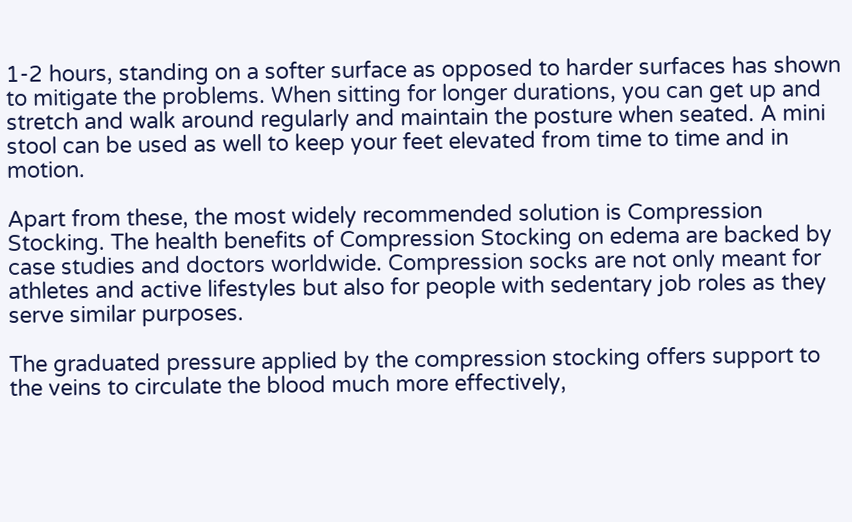1-2 hours, standing on a softer surface as opposed to harder surfaces has shown to mitigate the problems. When sitting for longer durations, you can get up and stretch and walk around regularly and maintain the posture when seated. A mini stool can be used as well to keep your feet elevated from time to time and in motion.

Apart from these, the most widely recommended solution is Compression Stocking. The health benefits of Compression Stocking on edema are backed by case studies and doctors worldwide. Compression socks are not only meant for athletes and active lifestyles but also for people with sedentary job roles as they serve similar purposes.

The graduated pressure applied by the compression stocking offers support to the veins to circulate the blood much more effectively,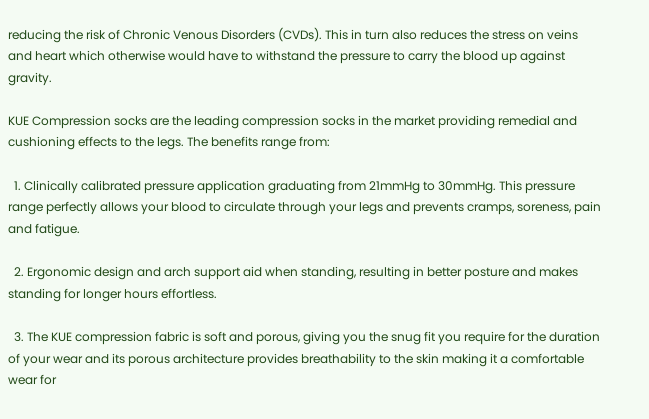reducing the risk of Chronic Venous Disorders (CVDs). This in turn also reduces the stress on veins and heart which otherwise would have to withstand the pressure to carry the blood up against gravity.

KUE Compression socks are the leading compression socks in the market providing remedial and cushioning effects to the legs. The benefits range from:

  1. Clinically calibrated pressure application graduating from 21mmHg to 30mmHg. This pressure range perfectly allows your blood to circulate through your legs and prevents cramps, soreness, pain and fatigue.

  2. Ergonomic design and arch support aid when standing, resulting in better posture and makes standing for longer hours effortless.

  3. The KUE compression fabric is soft and porous, giving you the snug fit you require for the duration of your wear and its porous architecture provides breathability to the skin making it a comfortable wear for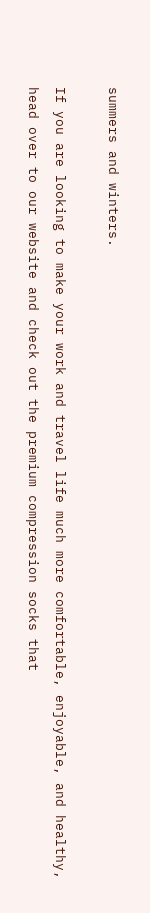summers and winters.

If you are looking to make your work and travel life much more comfortable, enjoyable, and healthy, head over to our website and check out the premium compression socks that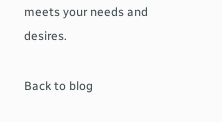meets your needs and desires.

Back to blog